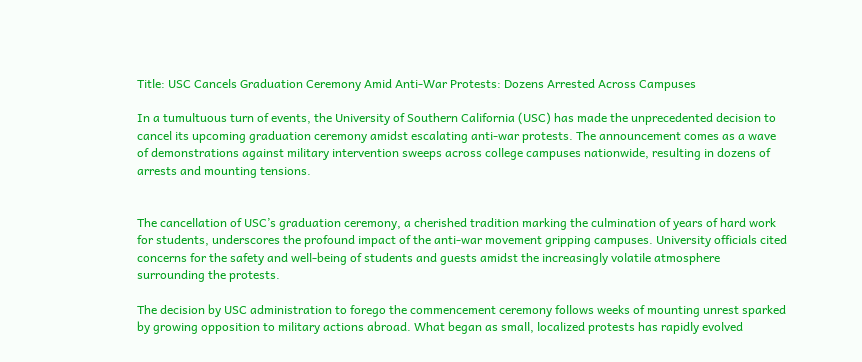Title: USC Cancels Graduation Ceremony Amid Anti-War Protests: Dozens Arrested Across Campuses

In a tumultuous turn of events, the University of Southern California (USC) has made the unprecedented decision to cancel its upcoming graduation ceremony amidst escalating anti-war protests. The announcement comes as a wave of demonstrations against military intervention sweeps across college campuses nationwide, resulting in dozens of arrests and mounting tensions.


The cancellation of USC’s graduation ceremony, a cherished tradition marking the culmination of years of hard work for students, underscores the profound impact of the anti-war movement gripping campuses. University officials cited concerns for the safety and well-being of students and guests amidst the increasingly volatile atmosphere surrounding the protests.

The decision by USC administration to forego the commencement ceremony follows weeks of mounting unrest sparked by growing opposition to military actions abroad. What began as small, localized protests has rapidly evolved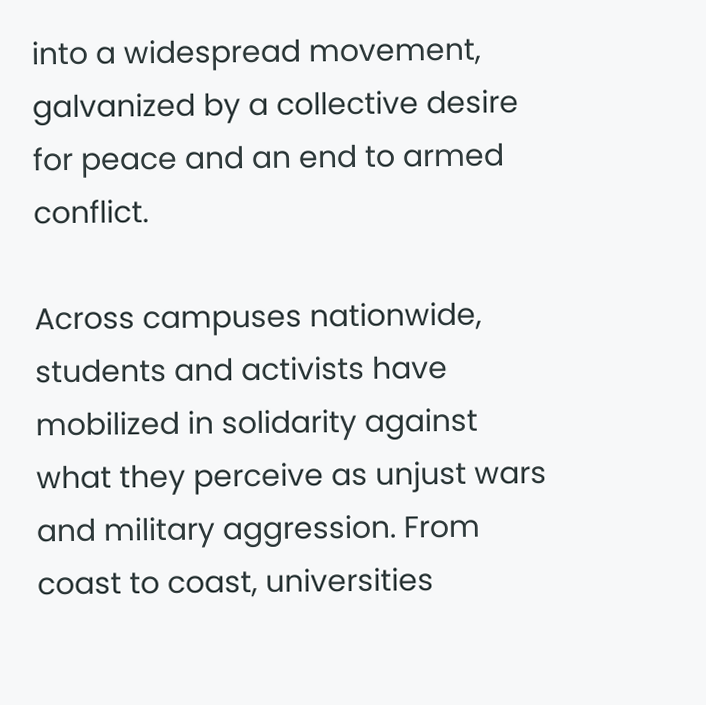into a widespread movement, galvanized by a collective desire for peace and an end to armed conflict.

Across campuses nationwide, students and activists have mobilized in solidarity against what they perceive as unjust wars and military aggression. From coast to coast, universities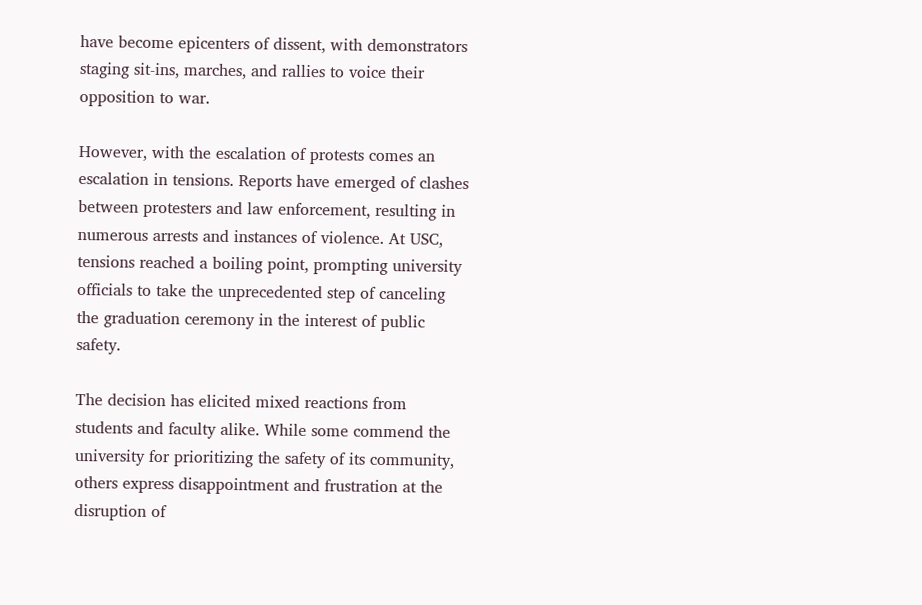have become epicenters of dissent, with demonstrators staging sit-ins, marches, and rallies to voice their opposition to war.

However, with the escalation of protests comes an escalation in tensions. Reports have emerged of clashes between protesters and law enforcement, resulting in numerous arrests and instances of violence. At USC, tensions reached a boiling point, prompting university officials to take the unprecedented step of canceling the graduation ceremony in the interest of public safety.

The decision has elicited mixed reactions from students and faculty alike. While some commend the university for prioritizing the safety of its community, others express disappointment and frustration at the disruption of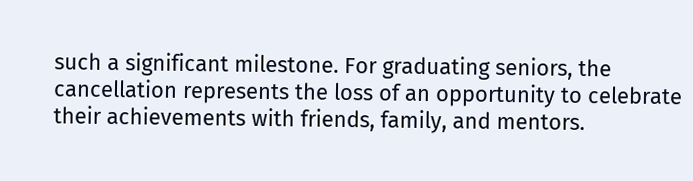such a significant milestone. For graduating seniors, the cancellation represents the loss of an opportunity to celebrate their achievements with friends, family, and mentors.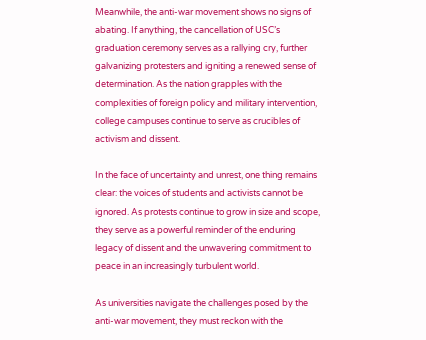Meanwhile, the anti-war movement shows no signs of abating. If anything, the cancellation of USC’s graduation ceremony serves as a rallying cry, further galvanizing protesters and igniting a renewed sense of determination. As the nation grapples with the complexities of foreign policy and military intervention, college campuses continue to serve as crucibles of activism and dissent.

In the face of uncertainty and unrest, one thing remains clear: the voices of students and activists cannot be ignored. As protests continue to grow in size and scope, they serve as a powerful reminder of the enduring legacy of dissent and the unwavering commitment to peace in an increasingly turbulent world.

As universities navigate the challenges posed by the anti-war movement, they must reckon with the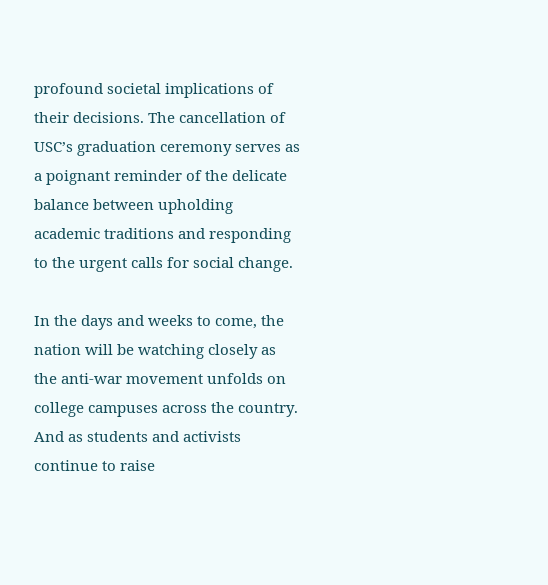profound societal implications of their decisions. The cancellation of USC’s graduation ceremony serves as a poignant reminder of the delicate balance between upholding academic traditions and responding to the urgent calls for social change.

In the days and weeks to come, the nation will be watching closely as the anti-war movement unfolds on college campuses across the country. And as students and activists continue to raise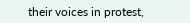their voices in protest,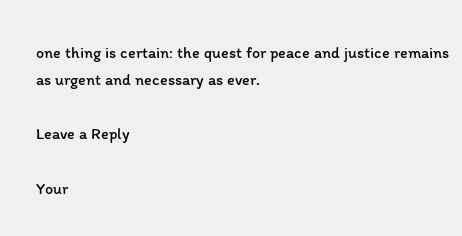one thing is certain: the quest for peace and justice remains as urgent and necessary as ever.

Leave a Reply

Your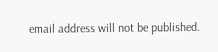email address will not be published.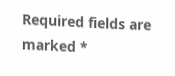Required fields are marked *